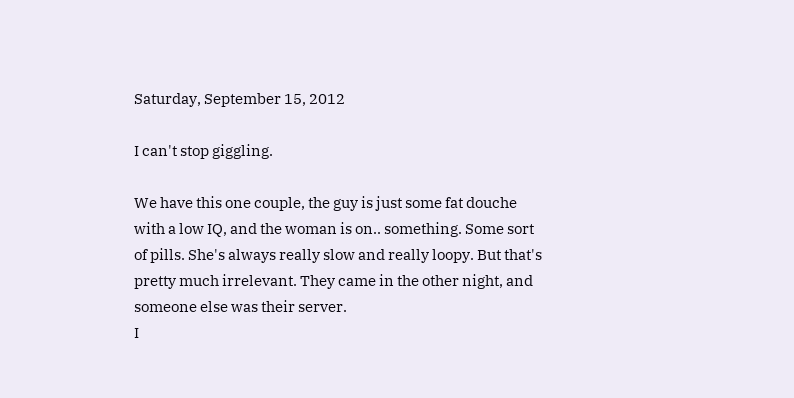Saturday, September 15, 2012

I can't stop giggling.

We have this one couple, the guy is just some fat douche with a low IQ, and the woman is on.. something. Some sort of pills. She's always really slow and really loopy. But that's pretty much irrelevant. They came in the other night, and someone else was their server.
I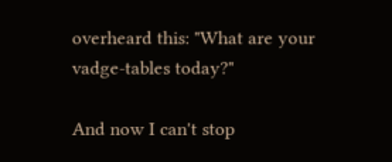overheard this: "What are your vadge-tables today?"

And now I can't stop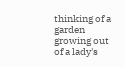thinking of a garden growing out of a lady's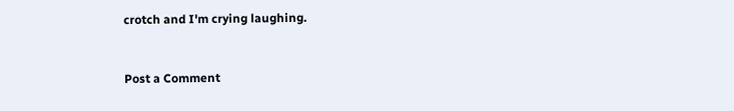crotch and I'm crying laughing.


Post a Comment